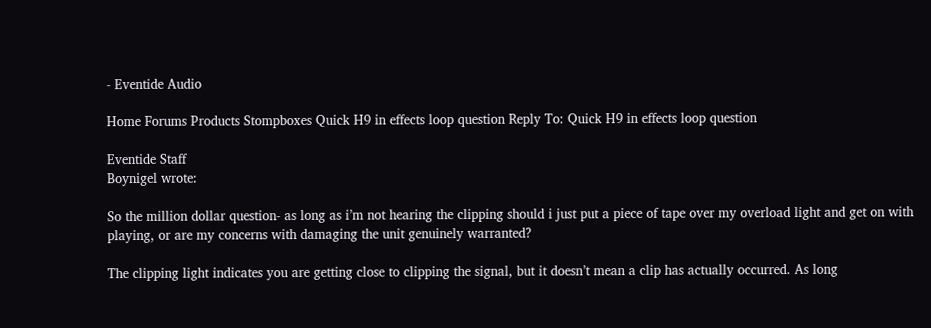- Eventide Audio

Home Forums Products Stompboxes Quick H9 in effects loop question Reply To: Quick H9 in effects loop question

Eventide Staff
Boynigel wrote:

So the million dollar question- as long as i’m not hearing the clipping should i just put a piece of tape over my overload light and get on with playing, or are my concerns with damaging the unit genuinely warranted?

The clipping light indicates you are getting close to clipping the signal, but it doesn’t mean a clip has actually occurred. As long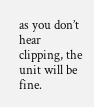as you don’t hear clipping, the unit will be fine.